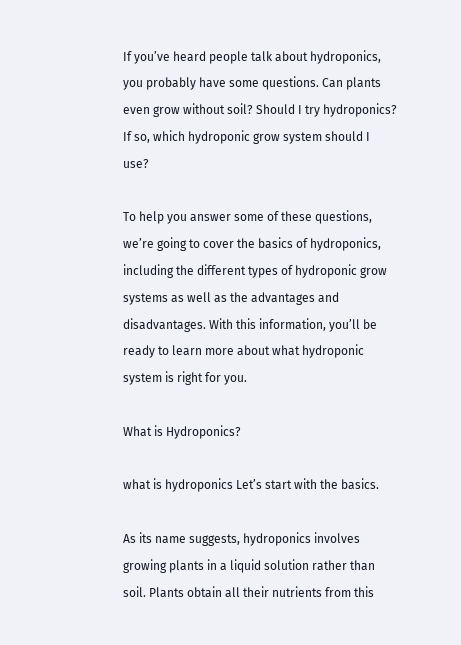If you’ve heard people talk about hydroponics, you probably have some questions. Can plants even grow without soil? Should I try hydroponics? If so, which hydroponic grow system should I use?

To help you answer some of these questions, we’re going to cover the basics of hydroponics, including the different types of hydroponic grow systems as well as the advantages and disadvantages. With this information, you’ll be ready to learn more about what hydroponic system is right for you.

What is Hydroponics?

what is hydroponics Let’s start with the basics.

As its name suggests, hydroponics involves growing plants in a liquid solution rather than soil. Plants obtain all their nutrients from this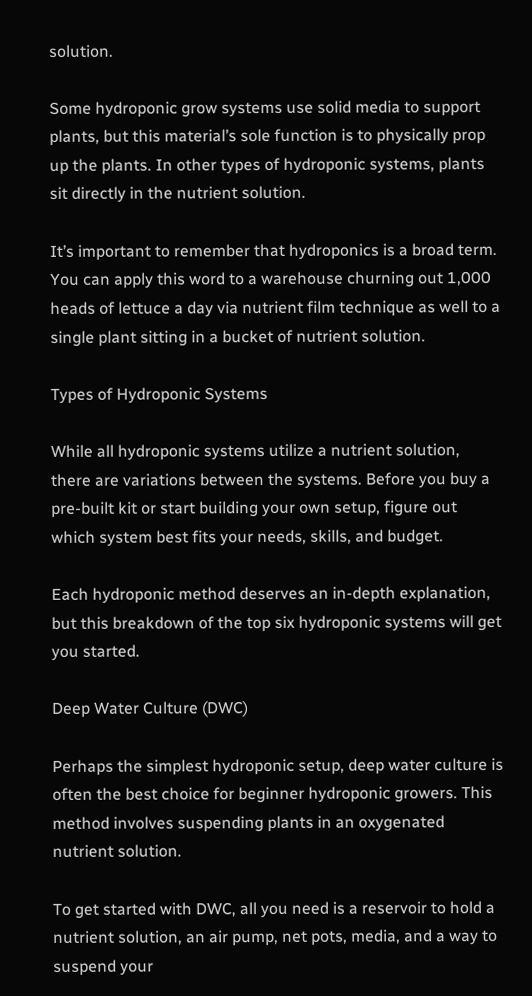solution.

Some hydroponic grow systems use solid media to support plants, but this material’s sole function is to physically prop up the plants. In other types of hydroponic systems, plants sit directly in the nutrient solution.

It’s important to remember that hydroponics is a broad term. You can apply this word to a warehouse churning out 1,000 heads of lettuce a day via nutrient film technique as well to a single plant sitting in a bucket of nutrient solution.

Types of Hydroponic Systems

While all hydroponic systems utilize a nutrient solution, there are variations between the systems. Before you buy a pre-built kit or start building your own setup, figure out which system best fits your needs, skills, and budget.

Each hydroponic method deserves an in-depth explanation, but this breakdown of the top six hydroponic systems will get you started.

Deep Water Culture (DWC)

Perhaps the simplest hydroponic setup, deep water culture is often the best choice for beginner hydroponic growers. This method involves suspending plants in an oxygenated nutrient solution.

To get started with DWC, all you need is a reservoir to hold a nutrient solution, an air pump, net pots, media, and a way to suspend your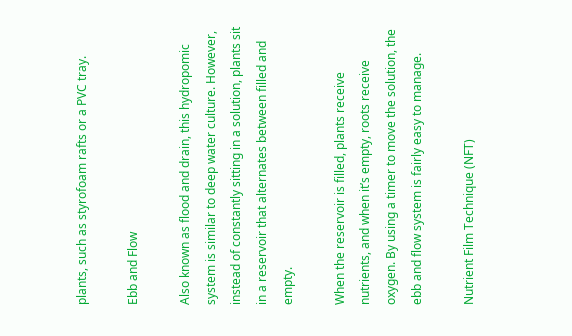plants, such as styrofoam rafts or a PVC tray.

Ebb and Flow

Also known as flood and drain, this hydropomic system is similar to deep water culture. However, instead of constantly sitting in a solution, plants sit in a reservoir that alternates between filled and empty.

When the reservoir is filled, plants receive nutrients, and when it’s empty, roots receive oxygen. By using a timer to move the solution, the ebb and flow system is fairly easy to manage.

Nutrient Film Technique (NFT)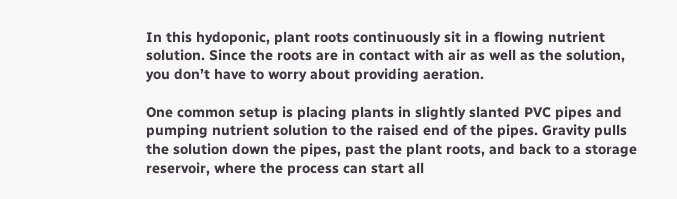In this hydoponic, plant roots continuously sit in a flowing nutrient solution. Since the roots are in contact with air as well as the solution, you don’t have to worry about providing aeration.

One common setup is placing plants in slightly slanted PVC pipes and pumping nutrient solution to the raised end of the pipes. Gravity pulls the solution down the pipes, past the plant roots, and back to a storage reservoir, where the process can start all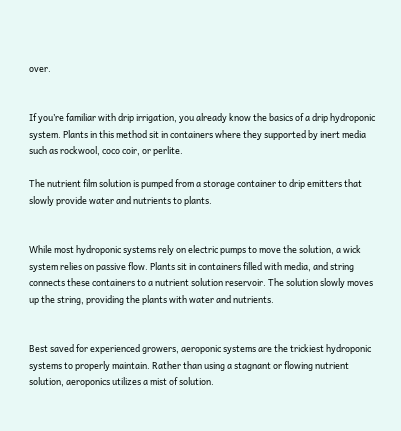over.


If you’re familiar with drip irrigation, you already know the basics of a drip hydroponic system. Plants in this method sit in containers where they supported by inert media such as rockwool, coco coir, or perlite.

The nutrient film solution is pumped from a storage container to drip emitters that slowly provide water and nutrients to plants.


While most hydroponic systems rely on electric pumps to move the solution, a wick system relies on passive flow. Plants sit in containers filled with media, and string connects these containers to a nutrient solution reservoir. The solution slowly moves up the string, providing the plants with water and nutrients.


Best saved for experienced growers, aeroponic systems are the trickiest hydroponic systems to properly maintain. Rather than using a stagnant or flowing nutrient solution, aeroponics utilizes a mist of solution.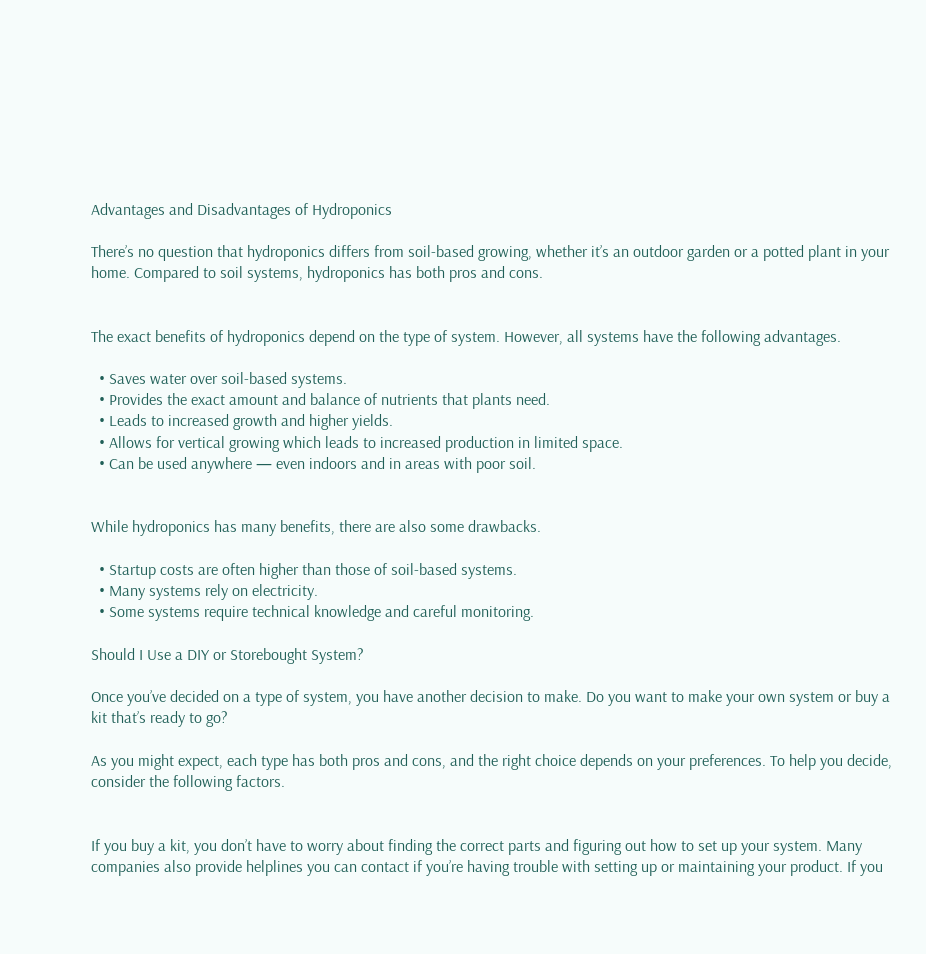Advantages and Disadvantages of Hydroponics

There’s no question that hydroponics differs from soil-based growing, whether it’s an outdoor garden or a potted plant in your home. Compared to soil systems, hydroponics has both pros and cons.


The exact benefits of hydroponics depend on the type of system. However, all systems have the following advantages.

  • Saves water over soil-based systems.
  • Provides the exact amount and balance of nutrients that plants need.
  • Leads to increased growth and higher yields.
  • Allows for vertical growing which leads to increased production in limited space.
  • Can be used anywhere — even indoors and in areas with poor soil.


While hydroponics has many benefits, there are also some drawbacks.

  • Startup costs are often higher than those of soil-based systems.
  • Many systems rely on electricity.
  • Some systems require technical knowledge and careful monitoring.

Should I Use a DIY or Storebought System?

Once you’ve decided on a type of system, you have another decision to make. Do you want to make your own system or buy a kit that’s ready to go?

As you might expect, each type has both pros and cons, and the right choice depends on your preferences. To help you decide, consider the following factors.


If you buy a kit, you don’t have to worry about finding the correct parts and figuring out how to set up your system. Many companies also provide helplines you can contact if you’re having trouble with setting up or maintaining your product. If you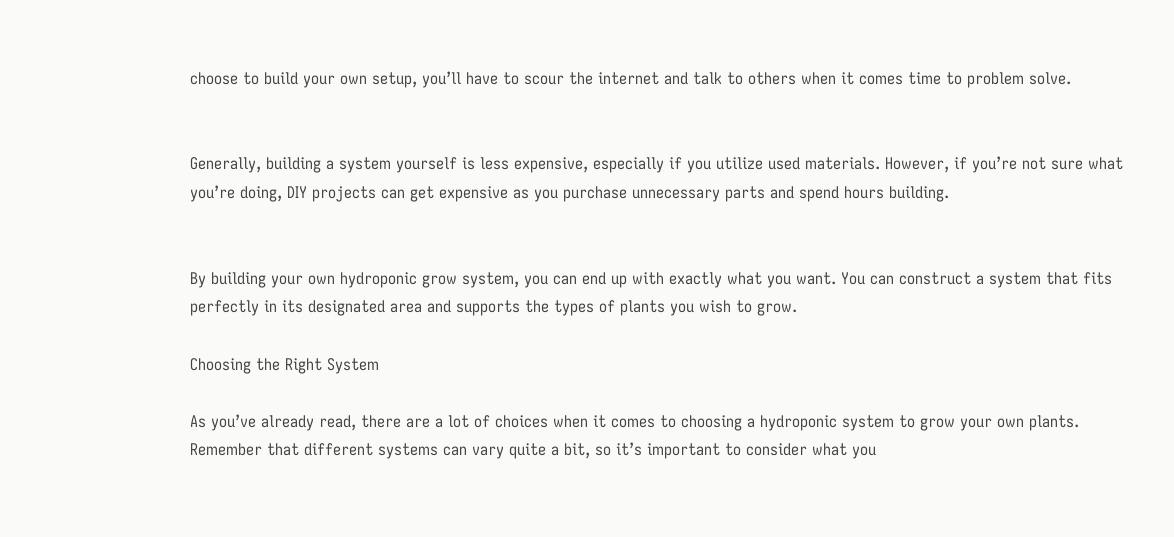choose to build your own setup, you’ll have to scour the internet and talk to others when it comes time to problem solve.


Generally, building a system yourself is less expensive, especially if you utilize used materials. However, if you’re not sure what you’re doing, DIY projects can get expensive as you purchase unnecessary parts and spend hours building.


By building your own hydroponic grow system, you can end up with exactly what you want. You can construct a system that fits perfectly in its designated area and supports the types of plants you wish to grow.

Choosing the Right System

As you’ve already read, there are a lot of choices when it comes to choosing a hydroponic system to grow your own plants. Remember that different systems can vary quite a bit, so it’s important to consider what you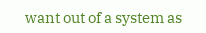want out of a system as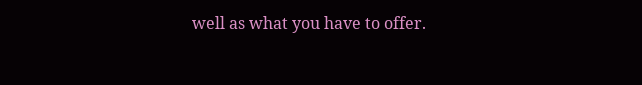well as what you have to offer.